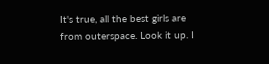It's true, all the best girls are from outerspace. Look it up. I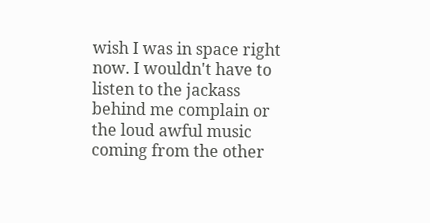wish I was in space right now. I wouldn't have to listen to the jackass behind me complain or the loud awful music coming from the other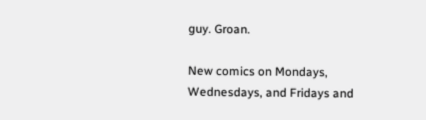guy. Groan.

New comics on Mondays, Wednesdays, and Fridays and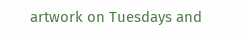artwork on Tuesdays and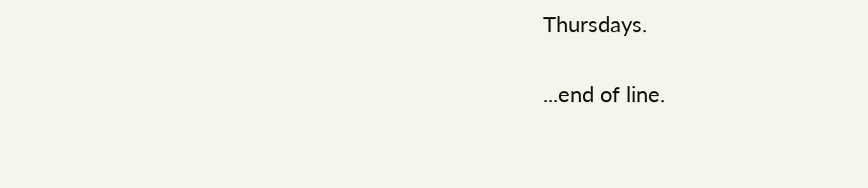Thursdays.

...end of line.